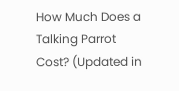How Much Does a Talking Parrot Cost? (Updated in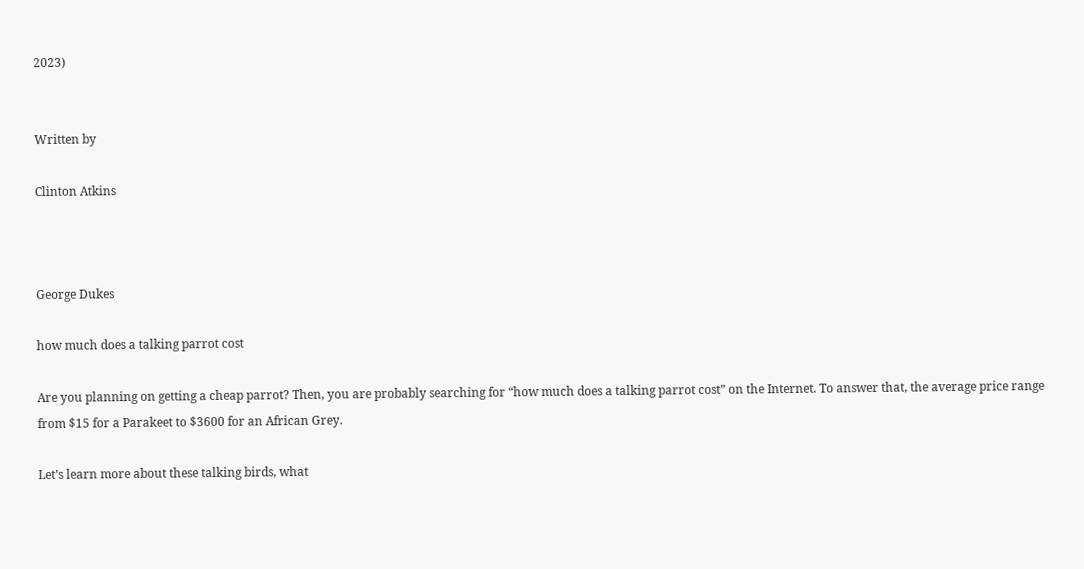2023)


Written by

Clinton Atkins



George Dukes

how much does a talking parrot cost

Are you planning on getting a cheap parrot? Then, you are probably searching for “how much does a talking parrot cost” on the Internet. To answer that, the average price range from $15 for a Parakeet to $3600 for an African Grey.

Let’s learn more about these talking birds, what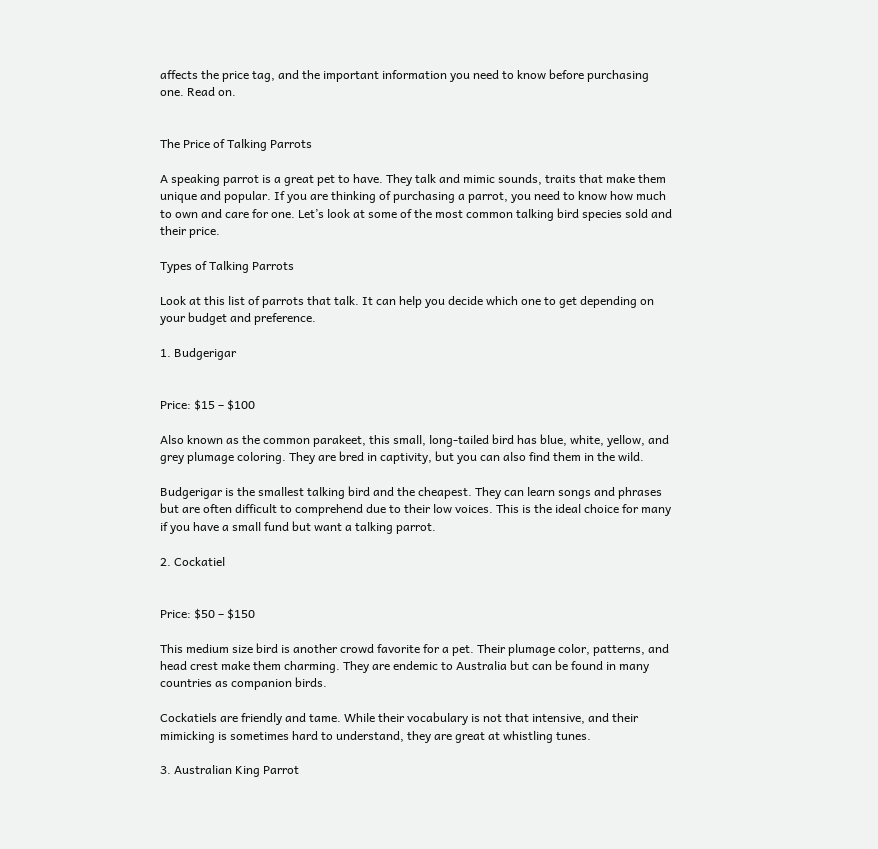affects the price tag, and the important information you need to know before purchasing one. Read on.


The Price of Talking Parrots

A speaking parrot is a great pet to have. They talk and mimic sounds, traits that make them unique and popular. If you are thinking of purchasing a parrot, you need to know how much to own and care for one. Let’s look at some of the most common talking bird species sold and their price.

Types of Talking Parrots

Look at this list of parrots that talk. It can help you decide which one to get depending on your budget and preference.

1. Budgerigar


Price: $15 – $100

Also known as the common parakeet, this small, long-tailed bird has blue, white, yellow, and grey plumage coloring. They are bred in captivity, but you can also find them in the wild.

Budgerigar is the smallest talking bird and the cheapest. They can learn songs and phrases but are often difficult to comprehend due to their low voices. This is the ideal choice for many if you have a small fund but want a talking parrot.

2. Cockatiel


Price: $50 – $150

This medium size bird is another crowd favorite for a pet. Their plumage color, patterns, and head crest make them charming. They are endemic to Australia but can be found in many countries as companion birds.

Cockatiels are friendly and tame. While their vocabulary is not that intensive, and their mimicking is sometimes hard to understand, they are great at whistling tunes.

3. Australian King Parrot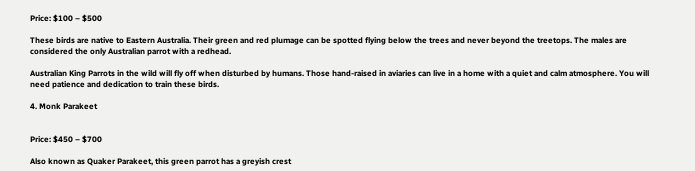Price: $100 – $500

These birds are native to Eastern Australia. Their green and red plumage can be spotted flying below the trees and never beyond the treetops. The males are considered the only Australian parrot with a redhead.

Australian King Parrots in the wild will fly off when disturbed by humans. Those hand-raised in aviaries can live in a home with a quiet and calm atmosphere. You will need patience and dedication to train these birds.

4. Monk Parakeet


Price: $450 – $700

Also known as Quaker Parakeet, this green parrot has a greyish crest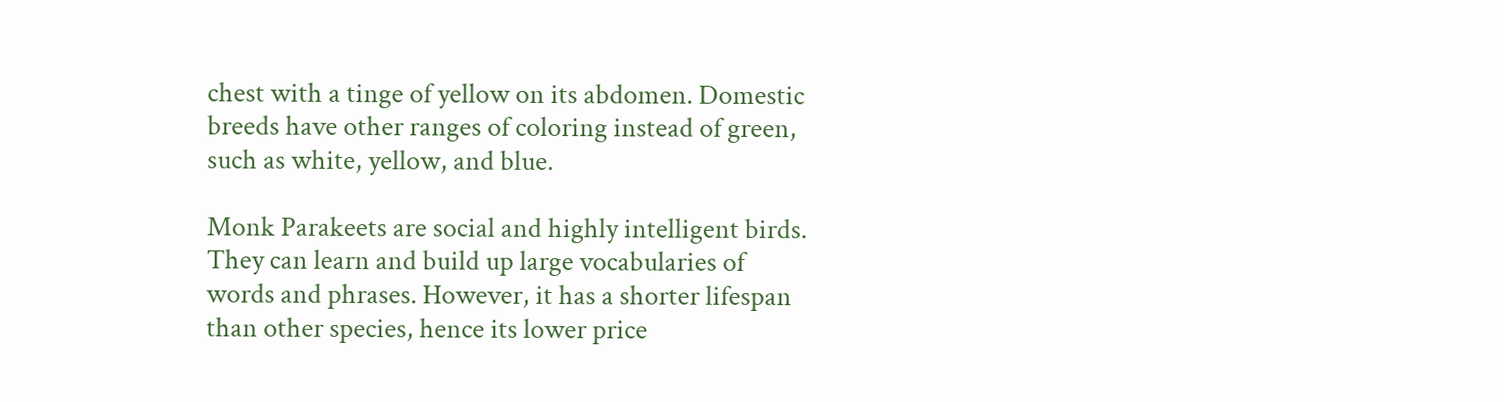chest with a tinge of yellow on its abdomen. Domestic breeds have other ranges of coloring instead of green, such as white, yellow, and blue.

Monk Parakeets are social and highly intelligent birds. They can learn and build up large vocabularies of words and phrases. However, it has a shorter lifespan than other species, hence its lower price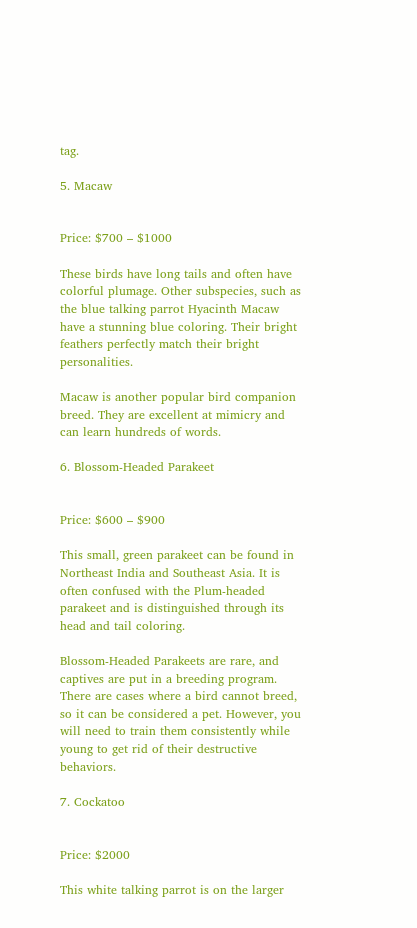tag.

5. Macaw


Price: $700 – $1000

These birds have long tails and often have colorful plumage. Other subspecies, such as the blue talking parrot Hyacinth Macaw have a stunning blue coloring. Their bright feathers perfectly match their bright personalities.

Macaw is another popular bird companion breed. They are excellent at mimicry and can learn hundreds of words.

6. Blossom-Headed Parakeet


Price: $600 – $900

This small, green parakeet can be found in Northeast India and Southeast Asia. It is often confused with the Plum-headed parakeet and is distinguished through its head and tail coloring.

Blossom-Headed Parakeets are rare, and captives are put in a breeding program. There are cases where a bird cannot breed, so it can be considered a pet. However, you will need to train them consistently while young to get rid of their destructive behaviors.

7. Cockatoo


Price: $2000

This white talking parrot is on the larger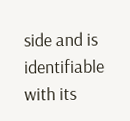side and is identifiable with its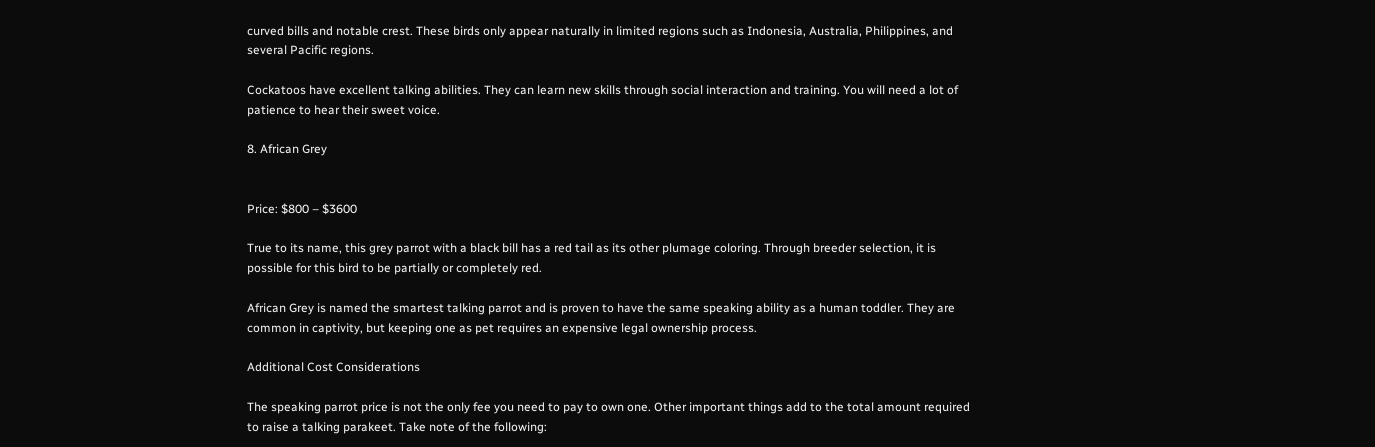curved bills and notable crest. These birds only appear naturally in limited regions such as Indonesia, Australia, Philippines, and several Pacific regions.

Cockatoos have excellent talking abilities. They can learn new skills through social interaction and training. You will need a lot of patience to hear their sweet voice.

8. African Grey


Price: $800 – $3600

True to its name, this grey parrot with a black bill has a red tail as its other plumage coloring. Through breeder selection, it is possible for this bird to be partially or completely red.

African Grey is named the smartest talking parrot and is proven to have the same speaking ability as a human toddler. They are common in captivity, but keeping one as pet requires an expensive legal ownership process.

Additional Cost Considerations

The speaking parrot price is not the only fee you need to pay to own one. Other important things add to the total amount required to raise a talking parakeet. Take note of the following: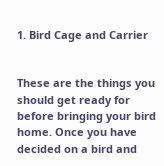1. Bird Cage and Carrier


These are the things you should get ready for before bringing your bird home. Once you have decided on a bird and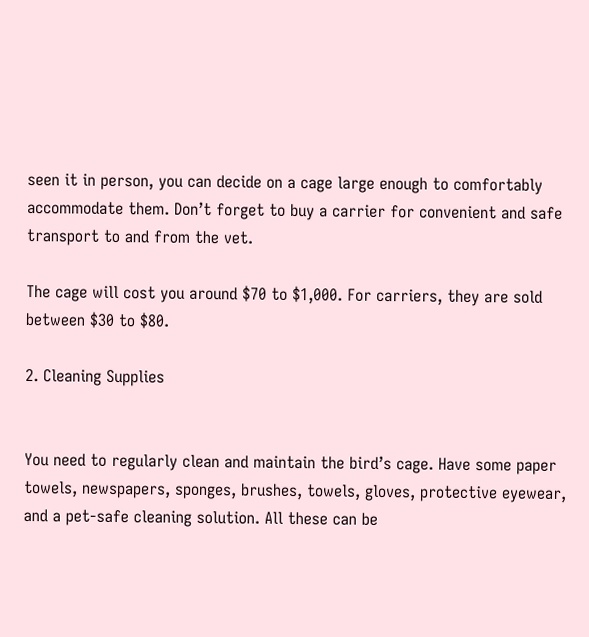seen it in person, you can decide on a cage large enough to comfortably accommodate them. Don’t forget to buy a carrier for convenient and safe transport to and from the vet.

The cage will cost you around $70 to $1,000. For carriers, they are sold between $30 to $80.

2. Cleaning Supplies


You need to regularly clean and maintain the bird’s cage. Have some paper towels, newspapers, sponges, brushes, towels, gloves, protective eyewear, and a pet-safe cleaning solution. All these can be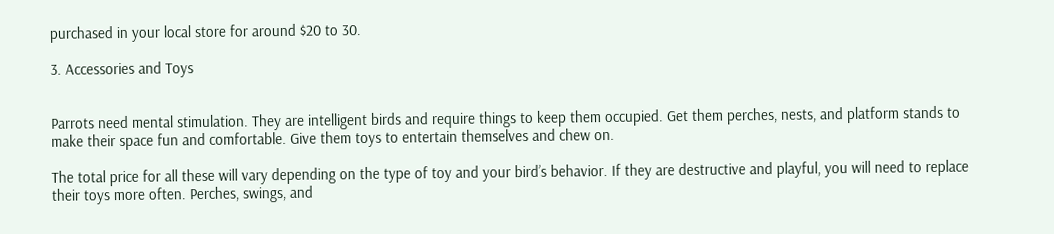purchased in your local store for around $20 to 30.

3. Accessories and Toys


Parrots need mental stimulation. They are intelligent birds and require things to keep them occupied. Get them perches, nests, and platform stands to make their space fun and comfortable. Give them toys to entertain themselves and chew on.

The total price for all these will vary depending on the type of toy and your bird’s behavior. If they are destructive and playful, you will need to replace their toys more often. Perches, swings, and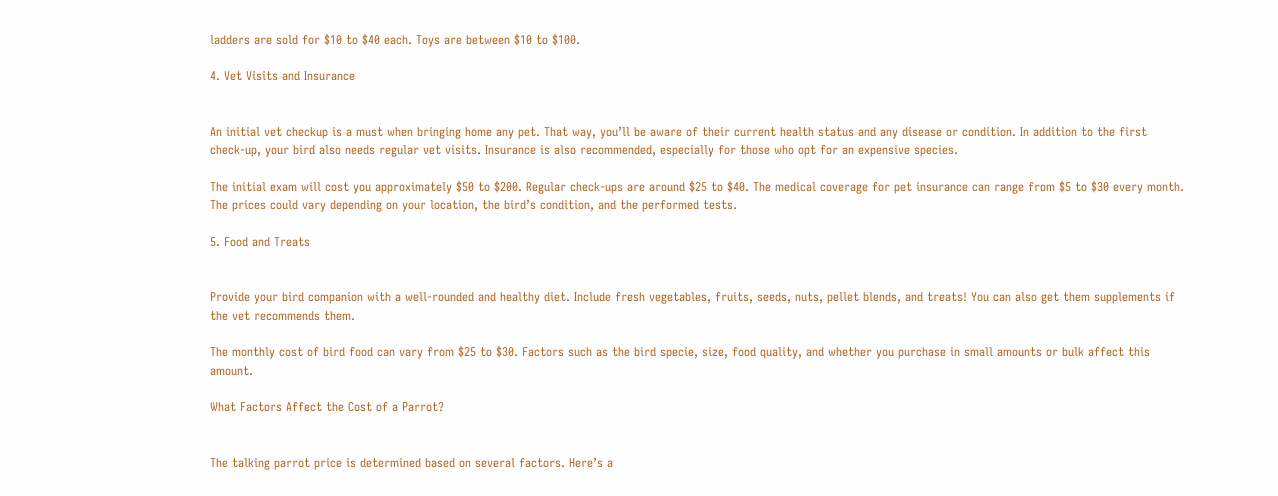ladders are sold for $10 to $40 each. Toys are between $10 to $100.

4. Vet Visits and Insurance


An initial vet checkup is a must when bringing home any pet. That way, you’ll be aware of their current health status and any disease or condition. In addition to the first check-up, your bird also needs regular vet visits. Insurance is also recommended, especially for those who opt for an expensive species.

The initial exam will cost you approximately $50 to $200. Regular check-ups are around $25 to $40. The medical coverage for pet insurance can range from $5 to $30 every month. The prices could vary depending on your location, the bird’s condition, and the performed tests.

5. Food and Treats


Provide your bird companion with a well-rounded and healthy diet. Include fresh vegetables, fruits, seeds, nuts, pellet blends, and treats! You can also get them supplements if the vet recommends them.

The monthly cost of bird food can vary from $25 to $30. Factors such as the bird specie, size, food quality, and whether you purchase in small amounts or bulk affect this amount.

What Factors Affect the Cost of a Parrot?


The talking parrot price is determined based on several factors. Here’s a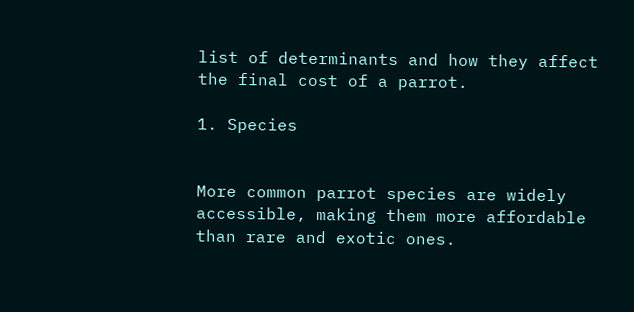list of determinants and how they affect the final cost of a parrot.

1. Species


More common parrot species are widely accessible, making them more affordable than rare and exotic ones.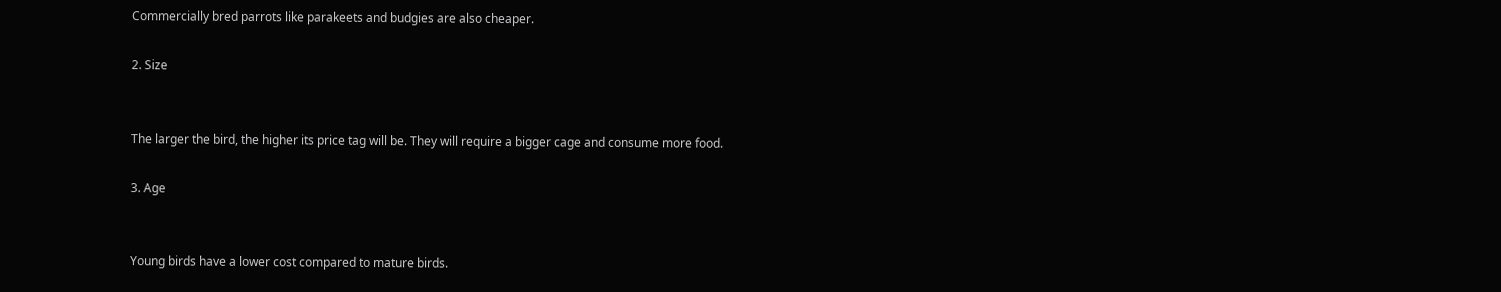Commercially bred parrots like parakeets and budgies are also cheaper.

2. Size


The larger the bird, the higher its price tag will be. They will require a bigger cage and consume more food.

3. Age


Young birds have a lower cost compared to mature birds.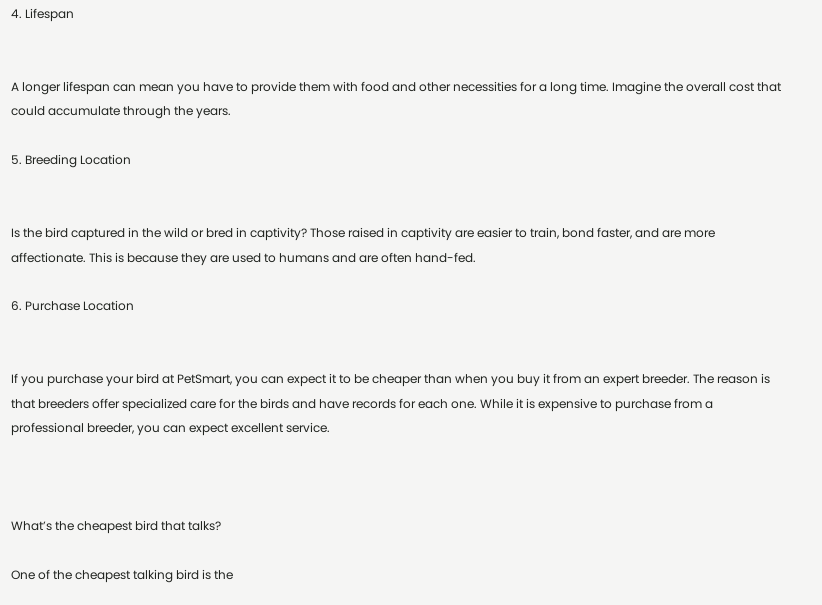4. Lifespan


A longer lifespan can mean you have to provide them with food and other necessities for a long time. Imagine the overall cost that could accumulate through the years.

5. Breeding Location


Is the bird captured in the wild or bred in captivity? Those raised in captivity are easier to train, bond faster, and are more affectionate. This is because they are used to humans and are often hand-fed.

6. Purchase Location


If you purchase your bird at PetSmart, you can expect it to be cheaper than when you buy it from an expert breeder. The reason is that breeders offer specialized care for the birds and have records for each one. While it is expensive to purchase from a professional breeder, you can expect excellent service.



What’s the cheapest bird that talks?

One of the cheapest talking bird is the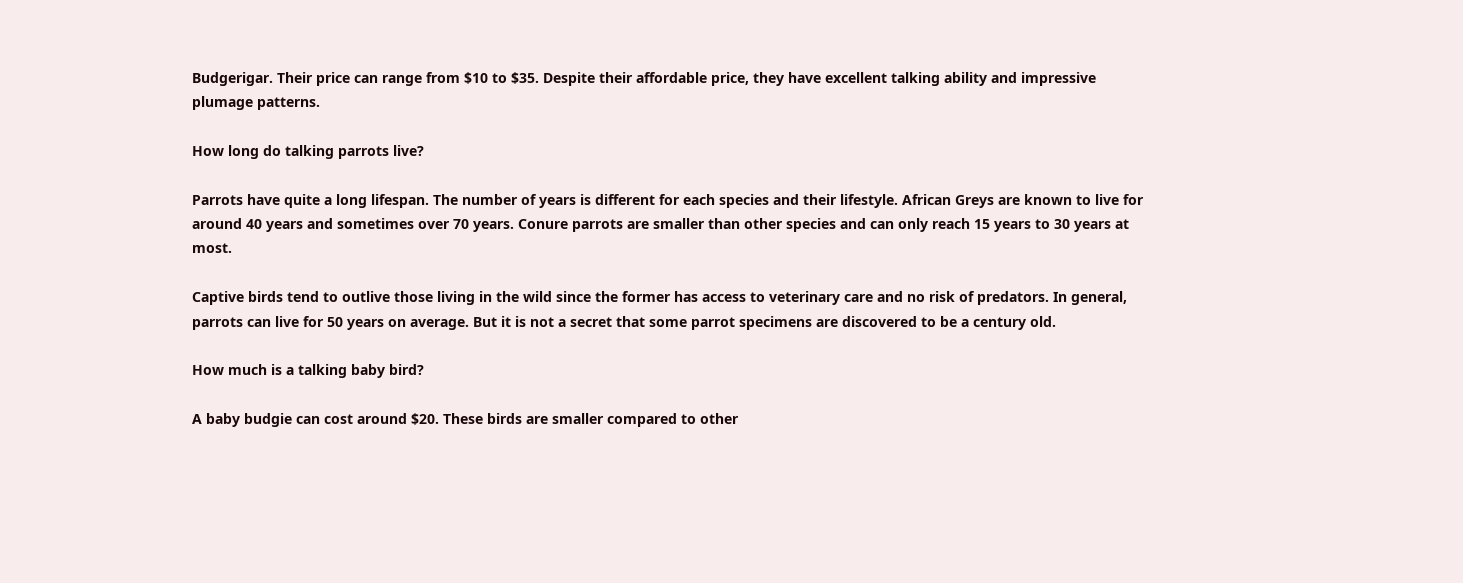Budgerigar. Their price can range from $10 to $35. Despite their affordable price, they have excellent talking ability and impressive plumage patterns.

How long do talking parrots live?

Parrots have quite a long lifespan. The number of years is different for each species and their lifestyle. African Greys are known to live for around 40 years and sometimes over 70 years. Conure parrots are smaller than other species and can only reach 15 years to 30 years at most.

Captive birds tend to outlive those living in the wild since the former has access to veterinary care and no risk of predators. In general, parrots can live for 50 years on average. But it is not a secret that some parrot specimens are discovered to be a century old.

How much is a talking baby bird?

A baby budgie can cost around $20. These birds are smaller compared to other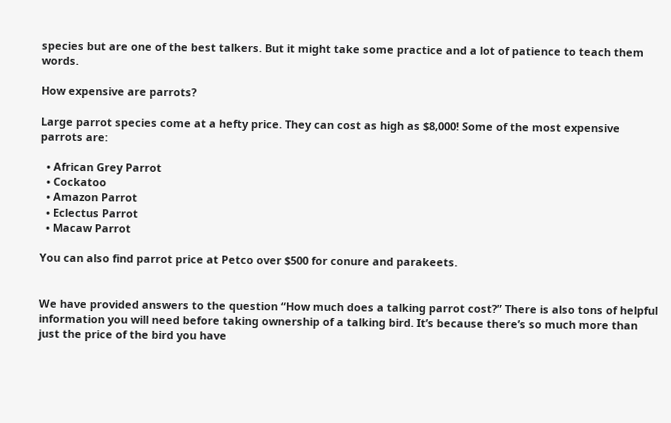species but are one of the best talkers. But it might take some practice and a lot of patience to teach them words.

How expensive are parrots?

Large parrot species come at a hefty price. They can cost as high as $8,000! Some of the most expensive parrots are:

  • African Grey Parrot
  • Cockatoo
  • Amazon Parrot
  • Eclectus Parrot
  • Macaw Parrot

You can also find parrot price at Petco over $500 for conure and parakeets.


We have provided answers to the question “How much does a talking parrot cost?” There is also tons of helpful information you will need before taking ownership of a talking bird. It’s because there’s so much more than just the price of the bird you have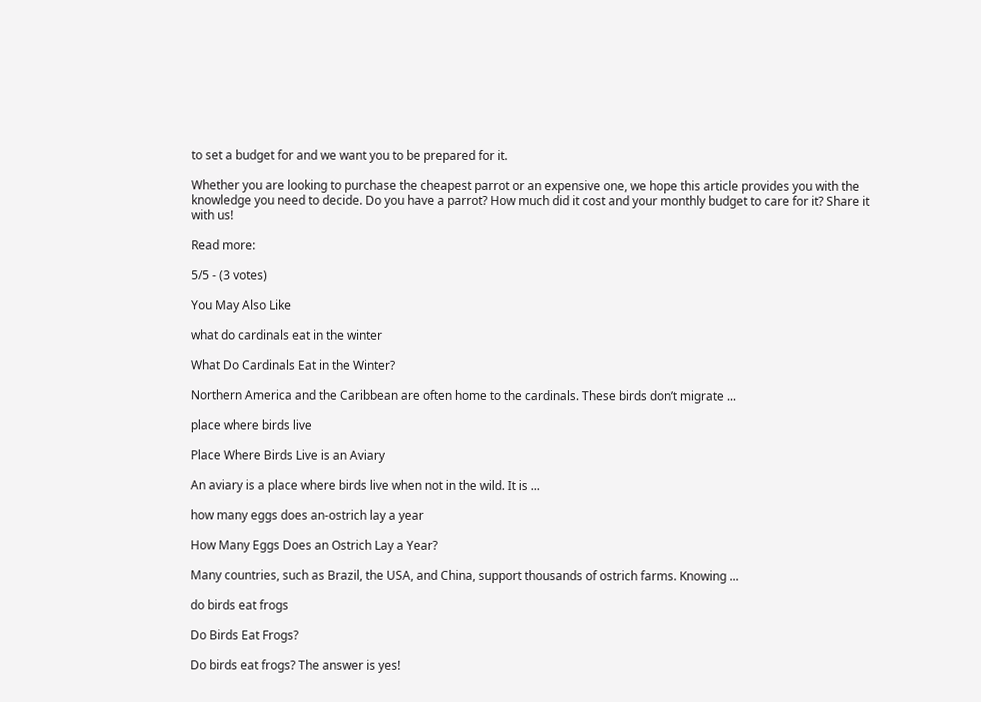to set a budget for and we want you to be prepared for it.

Whether you are looking to purchase the cheapest parrot or an expensive one, we hope this article provides you with the knowledge you need to decide. Do you have a parrot? How much did it cost and your monthly budget to care for it? Share it with us!

Read more:

5/5 - (3 votes)

You May Also Like

what do cardinals eat in the winter

What Do Cardinals Eat in the Winter?

Northern America and the Caribbean are often home to the cardinals. These birds don’t migrate ...

place where birds live

Place Where Birds Live is an Aviary

An aviary is a place where birds live when not in the wild. It is ...

how many eggs does an-ostrich lay a year

How Many Eggs Does an Ostrich Lay a Year?

Many countries, such as Brazil, the USA, and China, support thousands of ostrich farms. Knowing ...

do birds eat frogs

Do Birds Eat Frogs?

Do birds eat frogs? The answer is yes!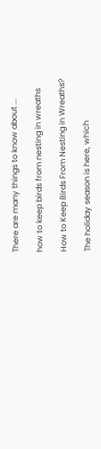There are many things to know about ...

how to keep birds from nesting in wreaths

How to Keep Birds From Nesting in Wreaths?

The holiday season is here, which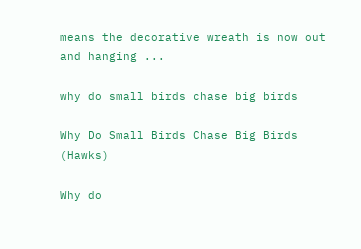means the decorative wreath is now out and hanging ...

why do small birds chase big birds

Why Do Small Birds Chase Big Birds (Hawks)

Why do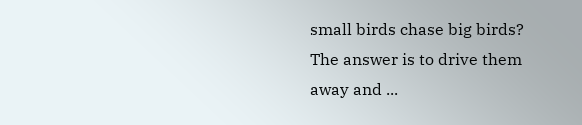small birds chase big birds? The answer is to drive them away and ...